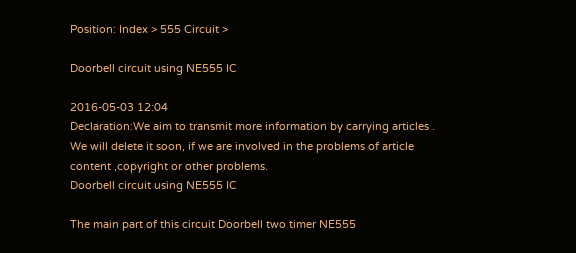Position: Index > 555 Circuit >

Doorbell circuit using NE555 IC

2016-05-03 12:04
Declaration:We aim to transmit more information by carrying articles . We will delete it soon, if we are involved in the problems of article content ,copyright or other problems.
Doorbell circuit using NE555 IC

The main part of this circuit Doorbell two timer NE555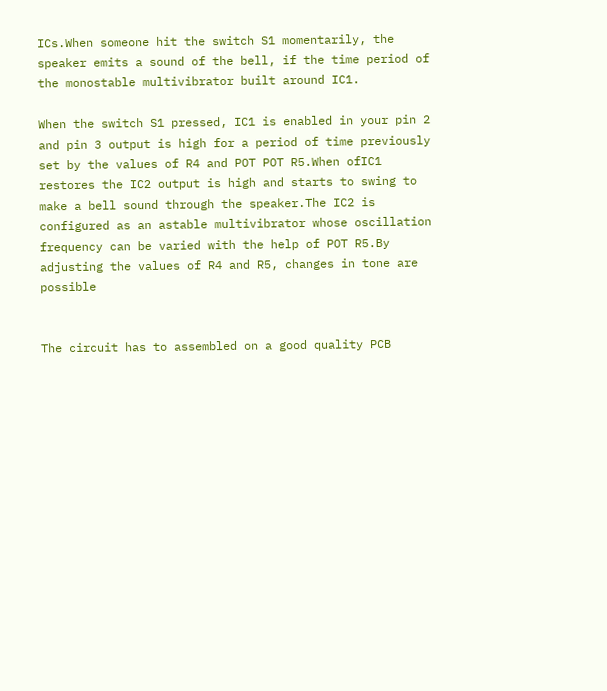ICs.When someone hit the switch S1 momentarily, the speaker emits a sound of the bell, if the time period of the monostable multivibrator built around IC1.

When the switch S1 pressed, IC1 is enabled in your pin 2 and pin 3 output is high for a period of time previously set by the values of R4 and POT POT R5.When ofIC1 restores the IC2 output is high and starts to swing to make a bell sound through the speaker.The IC2 is configured as an astable multivibrator whose oscillation frequency can be varied with the help of POT R5.By adjusting the values of R4 and R5, changes in tone are possible


The circuit has to assembled on a good quality PCB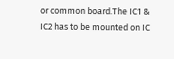or common board.The IC1 & IC2 has to be mounted on IC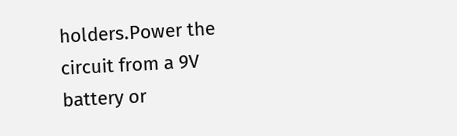holders.Power the circuit from a 9V battery or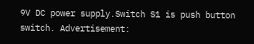9V DC power supply.Switch S1 is push button switch. Advertisement: